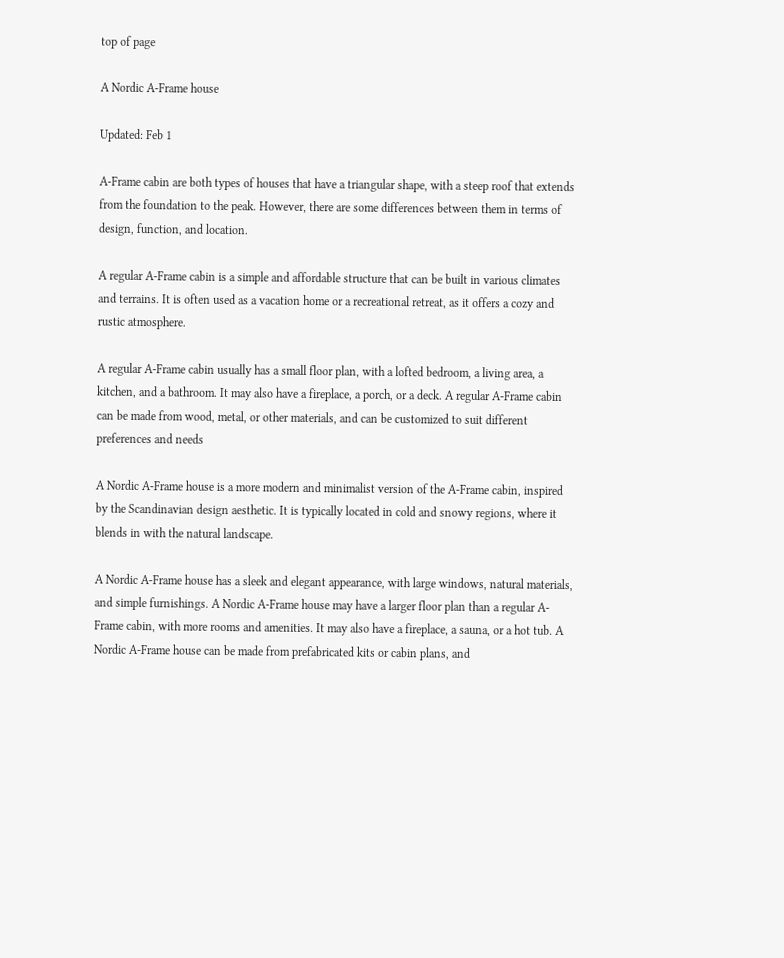top of page

A Nordic A-Frame house

Updated: Feb 1

A-Frame cabin are both types of houses that have a triangular shape, with a steep roof that extends from the foundation to the peak. However, there are some differences between them in terms of design, function, and location.

A regular A-Frame cabin is a simple and affordable structure that can be built in various climates and terrains. It is often used as a vacation home or a recreational retreat, as it offers a cozy and rustic atmosphere.

A regular A-Frame cabin usually has a small floor plan, with a lofted bedroom, a living area, a kitchen, and a bathroom. It may also have a fireplace, a porch, or a deck. A regular A-Frame cabin can be made from wood, metal, or other materials, and can be customized to suit different preferences and needs

A Nordic A-Frame house is a more modern and minimalist version of the A-Frame cabin, inspired by the Scandinavian design aesthetic. It is typically located in cold and snowy regions, where it blends in with the natural landscape.

A Nordic A-Frame house has a sleek and elegant appearance, with large windows, natural materials, and simple furnishings. A Nordic A-Frame house may have a larger floor plan than a regular A-Frame cabin, with more rooms and amenities. It may also have a fireplace, a sauna, or a hot tub. A Nordic A-Frame house can be made from prefabricated kits or cabin plans, and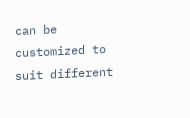can be customized to suit different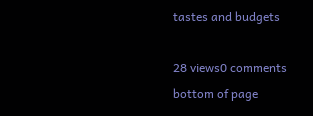tastes and budgets

28 views0 comments
bottom of page